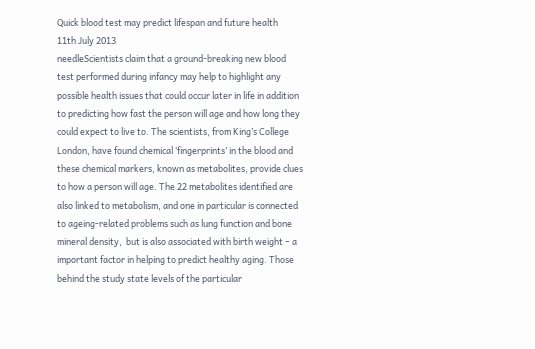Quick blood test may predict lifespan and future health
11th July 2013
needleScientists claim that a ground-breaking new blood test performed during infancy may help to highlight any possible health issues that could occur later in life in addition to predicting how fast the person will age and how long they could expect to live to. The scientists, from King’s College London, have found chemical ‘fingerprints’ in the blood and these chemical markers, known as metabolites, provide clues to how a person will age. The 22 metabolites identified are also linked to metabolism, and one in particular is connected to ageing-related problems such as lung function and bone mineral density,  but is also associated with birth weight – a important factor in helping to predict healthy aging. Those behind the study state levels of the particular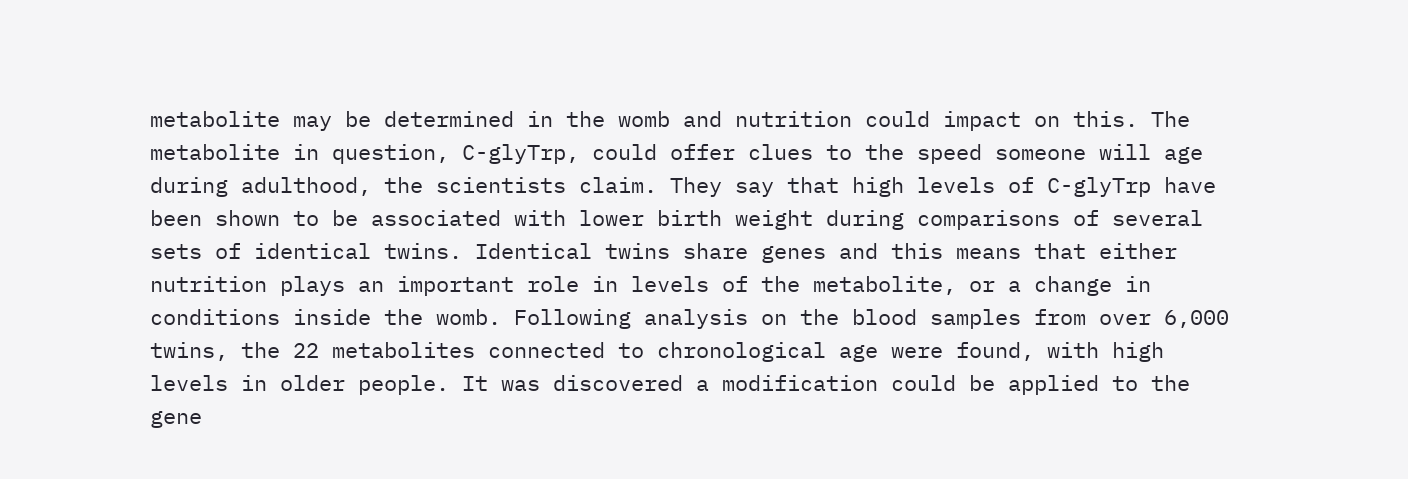metabolite may be determined in the womb and nutrition could impact on this. The metabolite in question, C-glyTrp, could offer clues to the speed someone will age during adulthood, the scientists claim. They say that high levels of C-glyTrp have been shown to be associated with lower birth weight during comparisons of several sets of identical twins. Identical twins share genes and this means that either nutrition plays an important role in levels of the metabolite, or a change in conditions inside the womb. Following analysis on the blood samples from over 6,000 twins, the 22 metabolites connected to chronological age were found, with high levels in older people. It was discovered a modification could be applied to the gene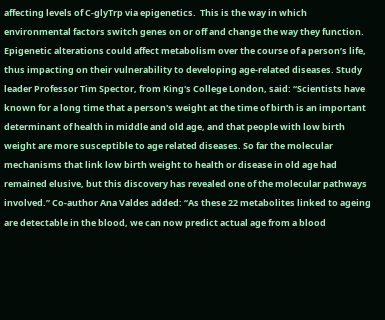affecting levels of C-glyTrp via epigenetics.  This is the way in which environmental factors switch genes on or off and change the way they function. Epigenetic alterations could affect metabolism over the course of a person’s life, thus impacting on their vulnerability to developing age-related diseases. Study leader Professor Tim Spector, from King's College London, said: “Scientists have known for a long time that a person's weight at the time of birth is an important determinant of health in middle and old age, and that people with low birth weight are more susceptible to age related diseases. So far the molecular mechanisms that link low birth weight to health or disease in old age had remained elusive, but this discovery has revealed one of the molecular pathways involved.” Co-author Ana Valdes added: “As these 22 metabolites linked to ageing are detectable in the blood, we can now predict actual age from a blood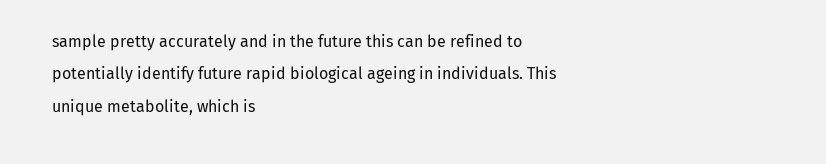sample pretty accurately and in the future this can be refined to potentially identify future rapid biological ageing in individuals. This unique metabolite, which is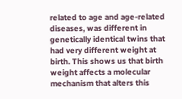related to age and age-related diseases, was different in genetically identical twins that had very different weight at birth. This shows us that birth weight affects a molecular mechanism that alters this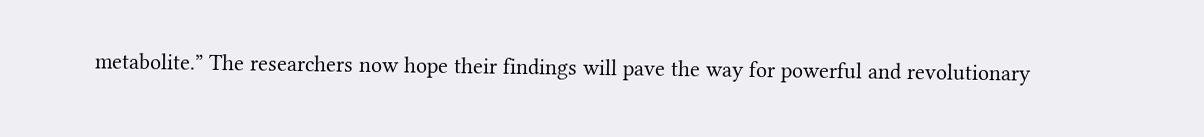metabolite.” The researchers now hope their findings will pave the way for powerful and revolutionary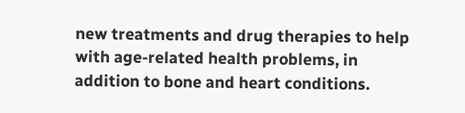new treatments and drug therapies to help with age-related health problems, in addition to bone and heart conditions.